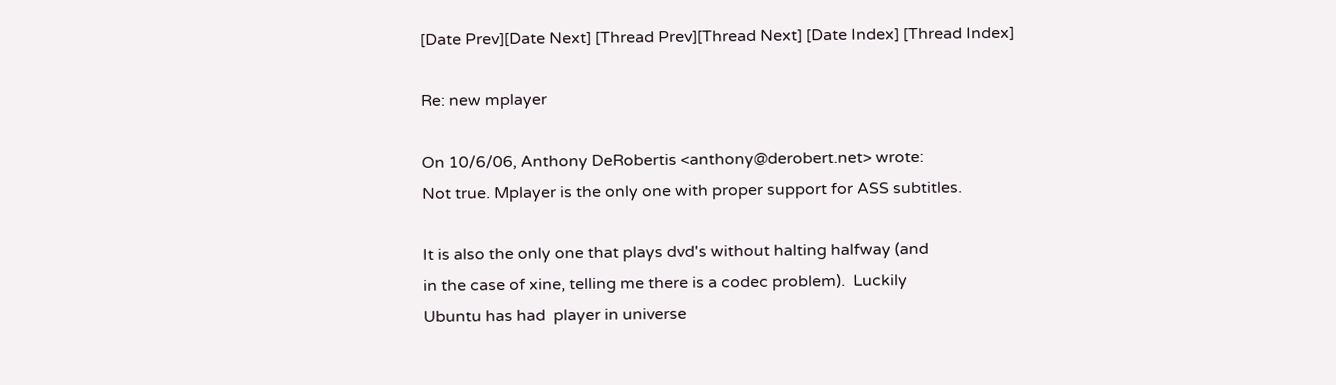[Date Prev][Date Next] [Thread Prev][Thread Next] [Date Index] [Thread Index]

Re: new mplayer

On 10/6/06, Anthony DeRobertis <anthony@derobert.net> wrote:
Not true. Mplayer is the only one with proper support for ASS subtitles.

It is also the only one that plays dvd's without halting halfway (and
in the case of xine, telling me there is a codec problem).  Luckily
Ubuntu has had  player in universe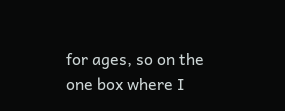for ages, so on the one box where I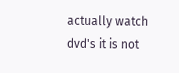actually watch dvd's it is not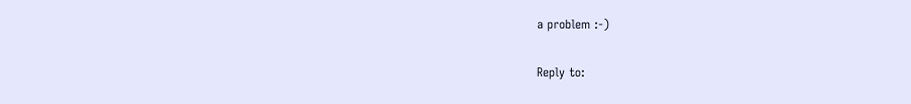a problem :-)

Reply to: